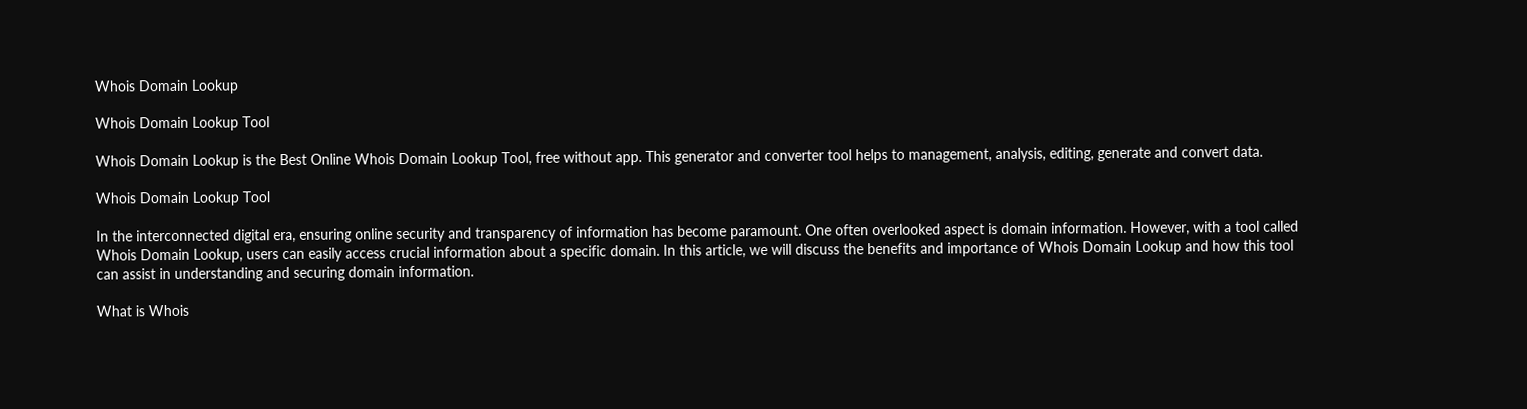Whois Domain Lookup

Whois Domain Lookup Tool

Whois Domain Lookup is the Best Online Whois Domain Lookup Tool, free without app. This generator and converter tool helps to management, analysis, editing, generate and convert data.

Whois Domain Lookup Tool

In the interconnected digital era, ensuring online security and transparency of information has become paramount. One often overlooked aspect is domain information. However, with a tool called Whois Domain Lookup, users can easily access crucial information about a specific domain. In this article, we will discuss the benefits and importance of Whois Domain Lookup and how this tool can assist in understanding and securing domain information.

What is Whois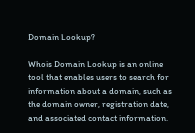Domain Lookup?

Whois Domain Lookup is an online tool that enables users to search for information about a domain, such as the domain owner, registration date, and associated contact information.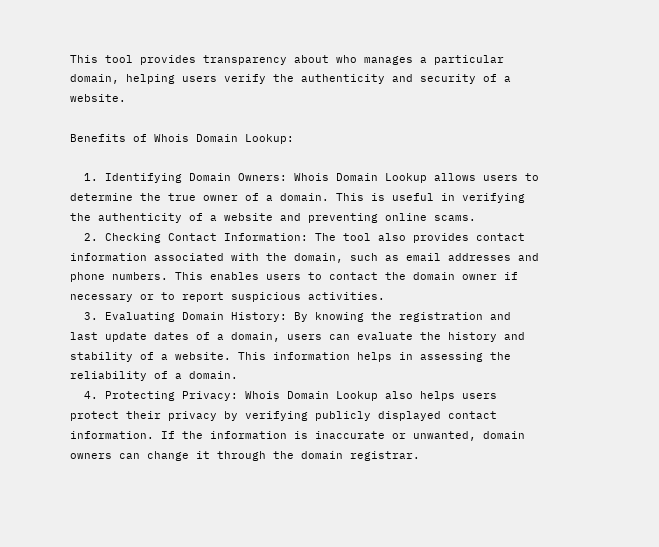This tool provides transparency about who manages a particular domain, helping users verify the authenticity and security of a website.

Benefits of Whois Domain Lookup:

  1. Identifying Domain Owners: Whois Domain Lookup allows users to determine the true owner of a domain. This is useful in verifying the authenticity of a website and preventing online scams.
  2. Checking Contact Information: The tool also provides contact information associated with the domain, such as email addresses and phone numbers. This enables users to contact the domain owner if necessary or to report suspicious activities.
  3. Evaluating Domain History: By knowing the registration and last update dates of a domain, users can evaluate the history and stability of a website. This information helps in assessing the reliability of a domain.
  4. Protecting Privacy: Whois Domain Lookup also helps users protect their privacy by verifying publicly displayed contact information. If the information is inaccurate or unwanted, domain owners can change it through the domain registrar.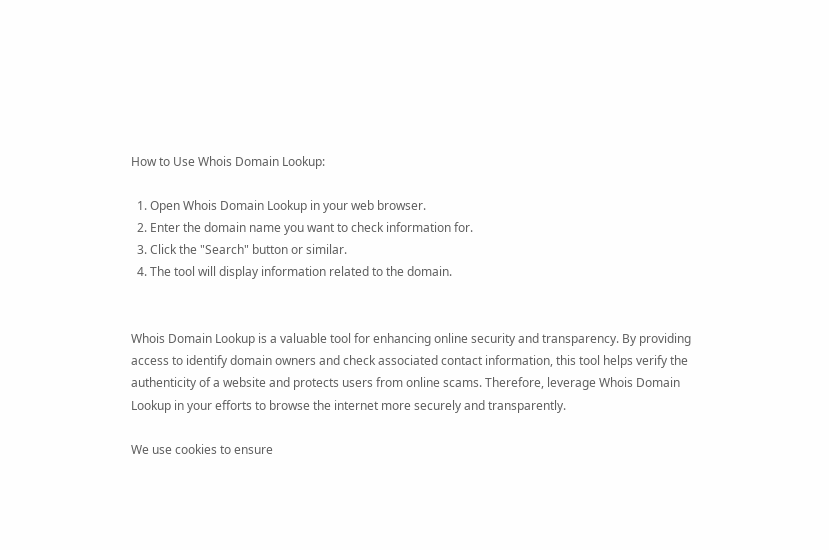How to Use Whois Domain Lookup:

  1. Open Whois Domain Lookup in your web browser.
  2. Enter the domain name you want to check information for.
  3. Click the "Search" button or similar.
  4. The tool will display information related to the domain.


Whois Domain Lookup is a valuable tool for enhancing online security and transparency. By providing access to identify domain owners and check associated contact information, this tool helps verify the authenticity of a website and protects users from online scams. Therefore, leverage Whois Domain Lookup in your efforts to browse the internet more securely and transparently.

We use cookies to ensure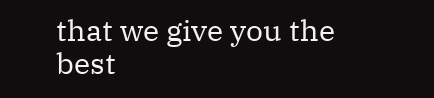that we give you the best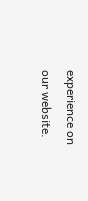experience on our website.